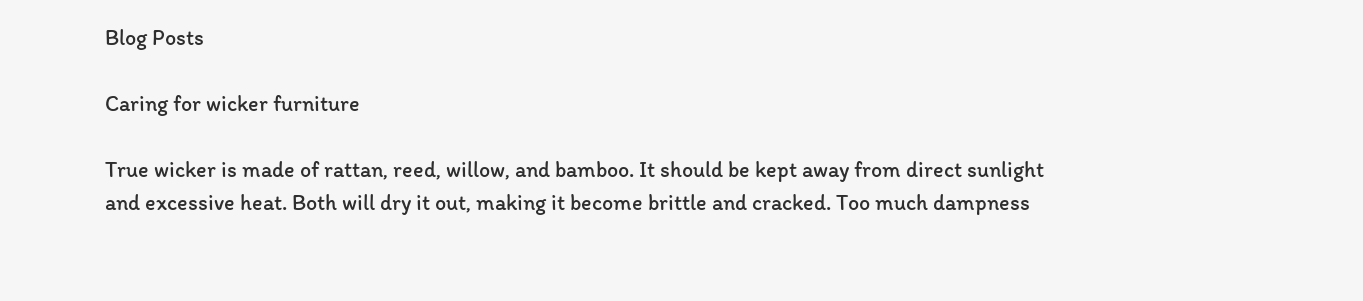Blog Posts

Caring for wicker furniture

True wicker is made of rattan, reed, willow, and bamboo. It should be kept away from direct sunlight and excessive heat. Both will dry it out, making it become brittle and cracked. Too much dampness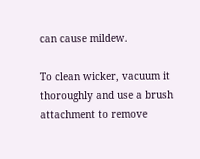can cause mildew.

To clean wicker, vacuum it thoroughly and use a brush attachment to remove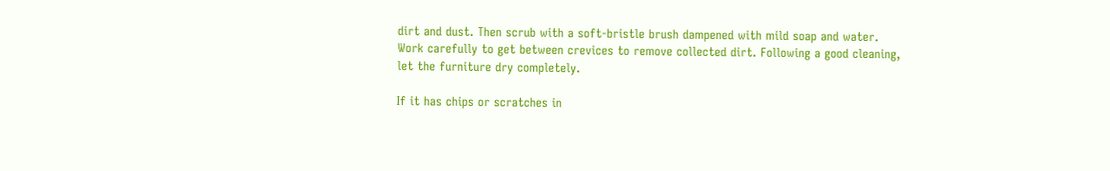dirt and dust. Then scrub with a soft-bristle brush dampened with mild soap and water. Work carefully to get between crevices to remove collected dirt. Following a good cleaning, let the furniture dry completely.

If it has chips or scratches in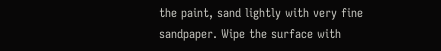the paint, sand lightly with very fine sandpaper. Wipe the surface with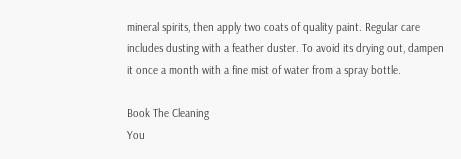mineral spirits, then apply two coats of quality paint. Regular care includes dusting with a feather duster. To avoid its drying out, dampen it once a month with a fine mist of water from a spray bottle.

Book The Cleaning
You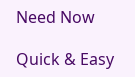Need Now

Quick & Easy